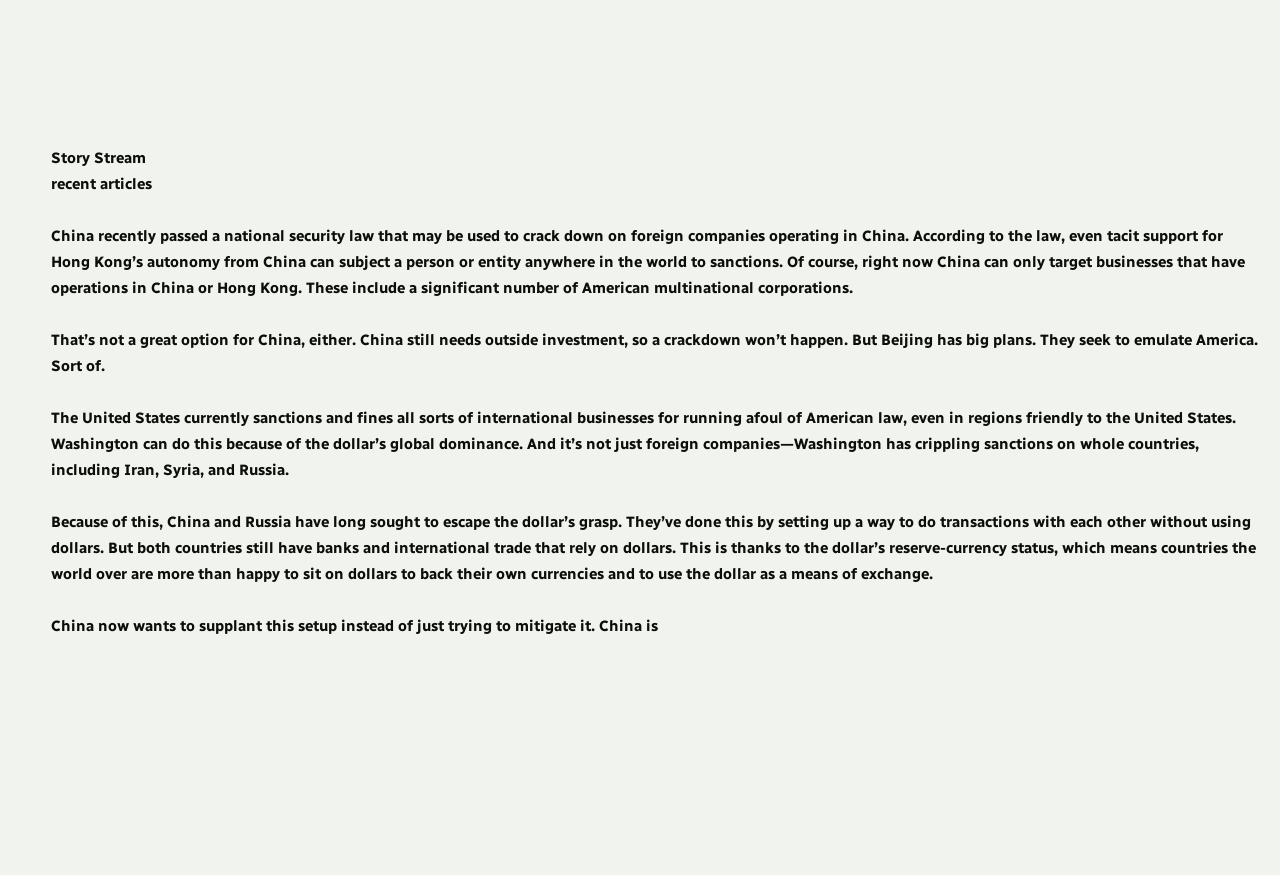Story Stream
recent articles

China recently passed a national security law that may be used to crack down on foreign companies operating in China. According to the law, even tacit support for Hong Kong’s autonomy from China can subject a person or entity anywhere in the world to sanctions. Of course, right now China can only target businesses that have operations in China or Hong Kong. These include a significant number of American multinational corporations.

That’s not a great option for China, either. China still needs outside investment, so a crackdown won’t happen. But Beijing has big plans. They seek to emulate America. Sort of.

The United States currently sanctions and fines all sorts of international businesses for running afoul of American law, even in regions friendly to the United States. Washington can do this because of the dollar’s global dominance. And it’s not just foreign companies—Washington has crippling sanctions on whole countries, including Iran, Syria, and Russia.

Because of this, China and Russia have long sought to escape the dollar’s grasp. They’ve done this by setting up a way to do transactions with each other without using dollars. But both countries still have banks and international trade that rely on dollars. This is thanks to the dollar’s reserve-currency status, which means countries the world over are more than happy to sit on dollars to back their own currencies and to use the dollar as a means of exchange.

China now wants to supplant this setup instead of just trying to mitigate it. China is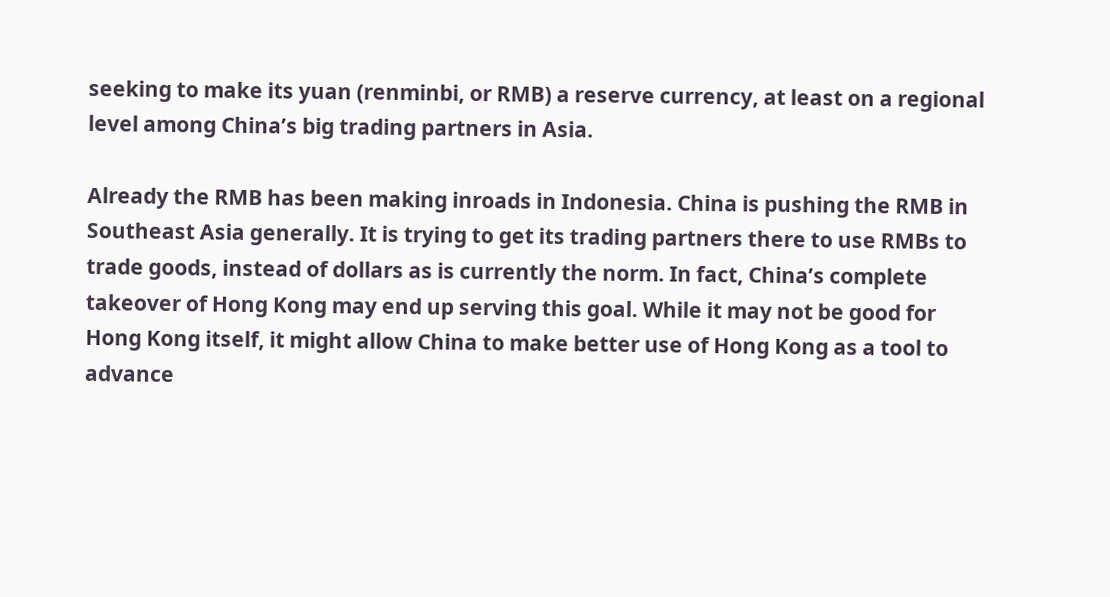seeking to make its yuan (renminbi, or RMB) a reserve currency, at least on a regional level among China’s big trading partners in Asia.

Already the RMB has been making inroads in Indonesia. China is pushing the RMB in Southeast Asia generally. It is trying to get its trading partners there to use RMBs to trade goods, instead of dollars as is currently the norm. In fact, China’s complete takeover of Hong Kong may end up serving this goal. While it may not be good for Hong Kong itself, it might allow China to make better use of Hong Kong as a tool to advance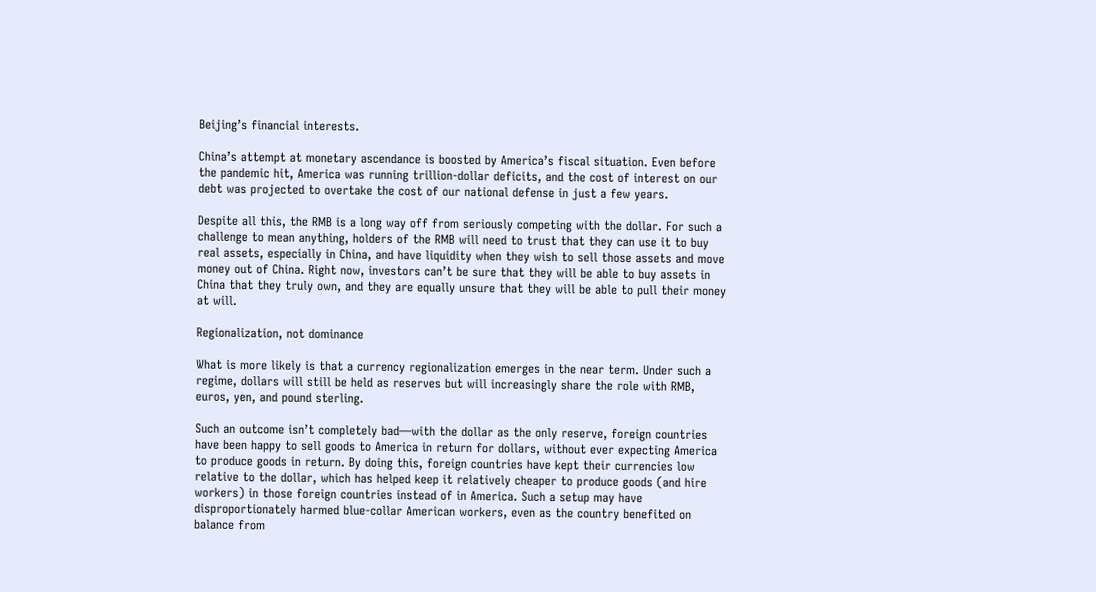Beijing’s financial interests.

China’s attempt at monetary ascendance is boosted by America’s fiscal situation. Even before the pandemic hit, America was running trillion-dollar deficits, and the cost of interest on our debt was projected to overtake the cost of our national defense in just a few years.

Despite all this, the RMB is a long way off from seriously competing with the dollar. For such a challenge to mean anything, holders of the RMB will need to trust that they can use it to buy real assets, especially in China, and have liquidity when they wish to sell those assets and move money out of China. Right now, investors can’t be sure that they will be able to buy assets in China that they truly own, and they are equally unsure that they will be able to pull their money at will.

Regionalization, not dominance

What is more likely is that a currency regionalization emerges in the near term. Under such a regime, dollars will still be held as reserves but will increasingly share the role with RMB, euros, yen, and pound sterling.

Such an outcome isn’t completely bad—with the dollar as the only reserve, foreign countries have been happy to sell goods to America in return for dollars, without ever expecting America to produce goods in return. By doing this, foreign countries have kept their currencies low relative to the dollar, which has helped keep it relatively cheaper to produce goods (and hire workers) in those foreign countries instead of in America. Such a setup may have disproportionately harmed blue-collar American workers, even as the country benefited on balance from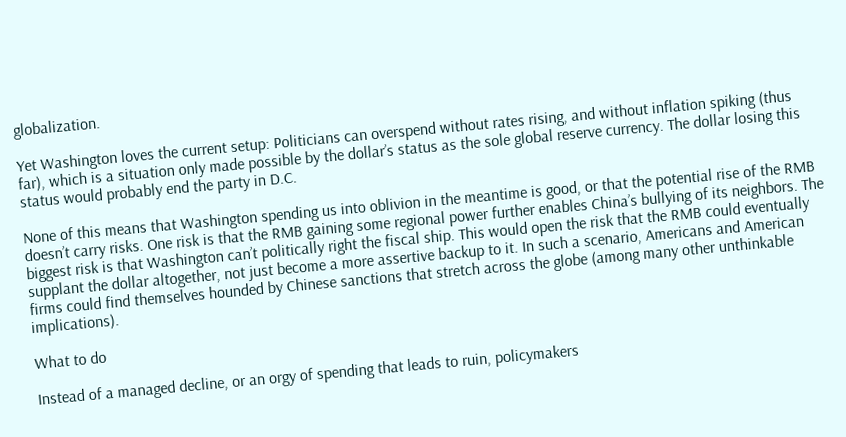globalization.

Yet Washington loves the current setup: Politicians can overspend without rates rising, and without inflation spiking (thus far), which is a situation only made possible by the dollar’s status as the sole global reserve currency. The dollar losing this status would probably end the party in D.C.

None of this means that Washington spending us into oblivion in the meantime is good, or that the potential rise of the RMB doesn’t carry risks. One risk is that the RMB gaining some regional power further enables China’s bullying of its neighbors. The biggest risk is that Washington can’t politically right the fiscal ship. This would open the risk that the RMB could eventually supplant the dollar altogether, not just become a more assertive backup to it. In such a scenario, Americans and American firms could find themselves hounded by Chinese sanctions that stretch across the globe (among many other unthinkable implications).

What to do

Instead of a managed decline, or an orgy of spending that leads to ruin, policymakers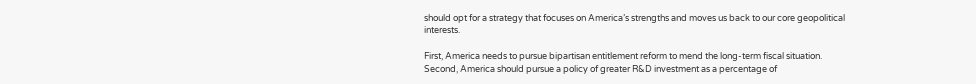should opt for a strategy that focuses on America’s strengths and moves us back to our core geopolitical interests.

First, America needs to pursue bipartisan entitlement reform to mend the long-term fiscal situation. Second, America should pursue a policy of greater R&D investment as a percentage of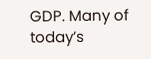GDP. Many of today’s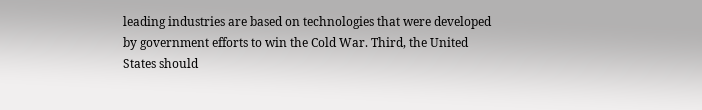leading industries are based on technologies that were developed by government efforts to win the Cold War. Third, the United States should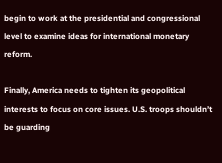begin to work at the presidential and congressional level to examine ideas for international monetary reform.

Finally, America needs to tighten its geopolitical interests to focus on core issues. U.S. troops shouldn’t be guarding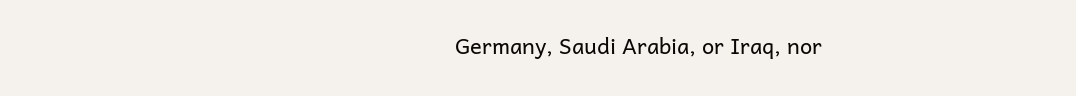Germany, Saudi Arabia, or Iraq, nor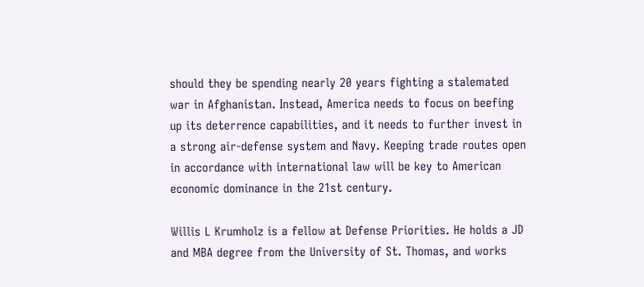should they be spending nearly 20 years fighting a stalemated war in Afghanistan. Instead, America needs to focus on beefing up its deterrence capabilities, and it needs to further invest in a strong air-defense system and Navy. Keeping trade routes open in accordance with international law will be key to American economic dominance in the 21st century.

Willis L Krumholz is a fellow at Defense Priorities. He holds a JD and MBA degree from the University of St. Thomas, and works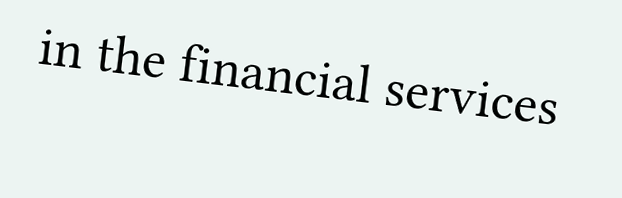in the financial services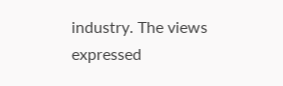industry. The views expressed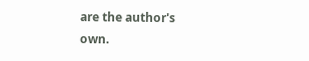are the author's own.